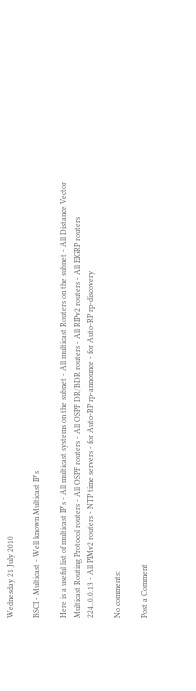Wednesday 21 July 2010

BSCI - Multicast - Well known Multicast IP's

Here is a useful list of multicast IP's - All multicast systems on the subnet - All multicast Routers on the subnet - All Distance Vector Multicast Routing Protocol routers - All OSPF routers - All OSPF DR/BDR routers - All RIPv2 routers - All EIGRP routers
224..0.0.13 - All PIMv2 routers - NTP time servers - for Auto-RP rp-announce - for Auto-RP rp-discovery

No comments:

Post a Comment